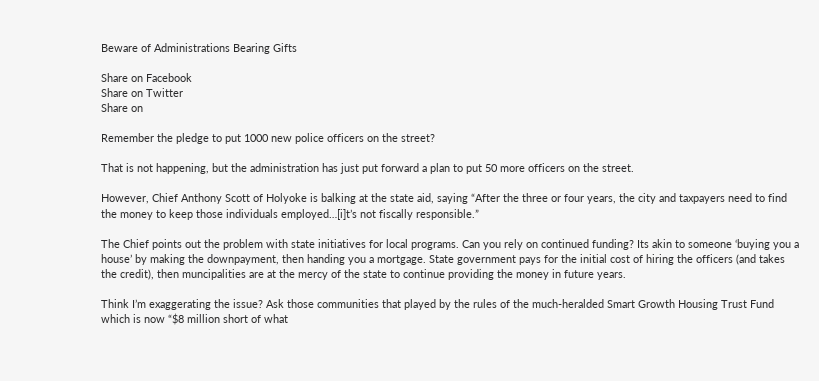Beware of Administrations Bearing Gifts

Share on Facebook
Share on Twitter
Share on

Remember the pledge to put 1000 new police officers on the street?

That is not happening, but the administration has just put forward a plan to put 50 more officers on the street.

However, Chief Anthony Scott of Holyoke is balking at the state aid, saying “After the three or four years, the city and taxpayers need to find the money to keep those individuals employed…[i]t’s not fiscally responsible.”

The Chief points out the problem with state initiatives for local programs. Can you rely on continued funding? Its akin to someone ‘buying you a house’ by making the downpayment, then handing you a mortgage. State government pays for the initial cost of hiring the officers (and takes the credit), then muncipalities are at the mercy of the state to continue providing the money in future years.

Think I’m exaggerating the issue? Ask those communities that played by the rules of the much-heralded Smart Growth Housing Trust Fund which is now “$8 million short of what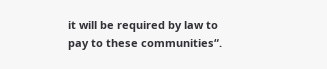it will be required by law to pay to these communities“.